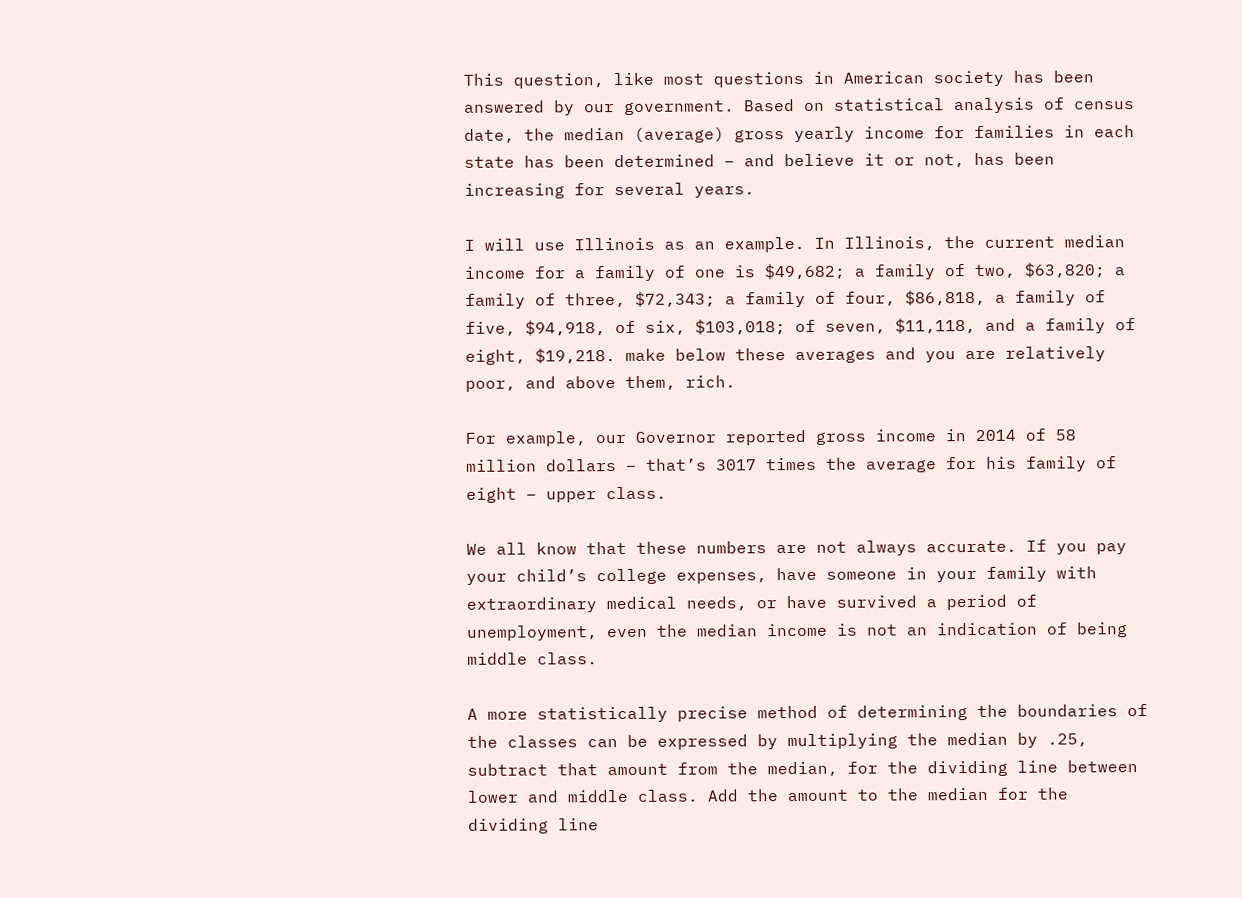This question, like most questions in American society has been answered by our government. Based on statistical analysis of census date, the median (average) gross yearly income for families in each state has been determined – and believe it or not, has been increasing for several years.

I will use Illinois as an example. In Illinois, the current median income for a family of one is $49,682; a family of two, $63,820; a family of three, $72,343; a family of four, $86,818, a family of five, $94,918, of six, $103,018; of seven, $11,118, and a family of eight, $19,218. make below these averages and you are relatively poor, and above them, rich.

For example, our Governor reported gross income in 2014 of 58 million dollars – that’s 3017 times the average for his family of eight – upper class.

We all know that these numbers are not always accurate. If you pay your child’s college expenses, have someone in your family with extraordinary medical needs, or have survived a period of unemployment, even the median income is not an indication of being middle class.

A more statistically precise method of determining the boundaries of the classes can be expressed by multiplying the median by .25, subtract that amount from the median, for the dividing line between lower and middle class. Add the amount to the median for the dividing line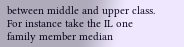between middle and upper class. For instance take the IL one family member median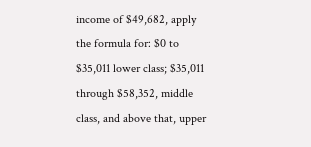income of $49,682, apply the formula for: $0 to $35,011 lower class; $35,011 through $58,352, middle class, and above that, upper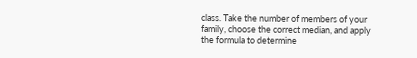class. Take the number of members of your family, choose the correct median, and apply the formula to determine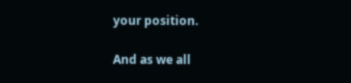your position.

And as we all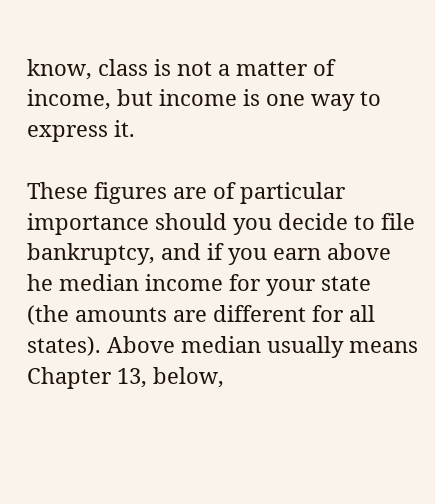know, class is not a matter of income, but income is one way to express it.

These figures are of particular importance should you decide to file bankruptcy, and if you earn above he median income for your state (the amounts are different for all states). Above median usually means Chapter 13, below,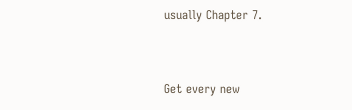usually Chapter 7.


Get every new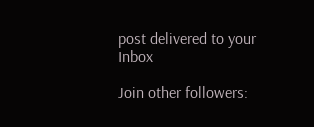post delivered to your Inbox

Join other followers: